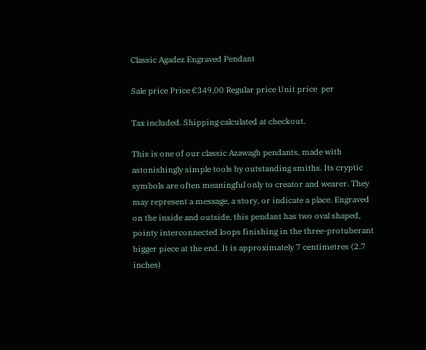Classic Agadez Engraved Pendant

Sale price Price €349,00 Regular price Unit price  per

Tax included. Shipping calculated at checkout.

This is one of our classic Azawagh pendants, made with astonishingly simple tools by outstanding smiths. Its cryptic symbols are often meaningful only to creator and wearer. They may represent a message, a story, or indicate a place. Engraved on the inside and outside, this pendant has two oval shaped, pointy interconnected loops finishing in the three-protuberant bigger piece at the end. It is approximately 7 centimetres (2.7 inches)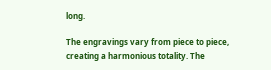long.

The engravings vary from piece to piece, creating a harmonious totality. The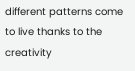different patterns come to live thanks to the creativity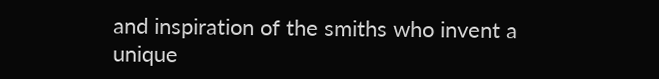and inspiration of the smiths who invent a unique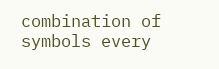combination of symbols every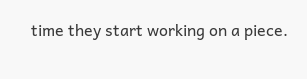time they start working on a piece.